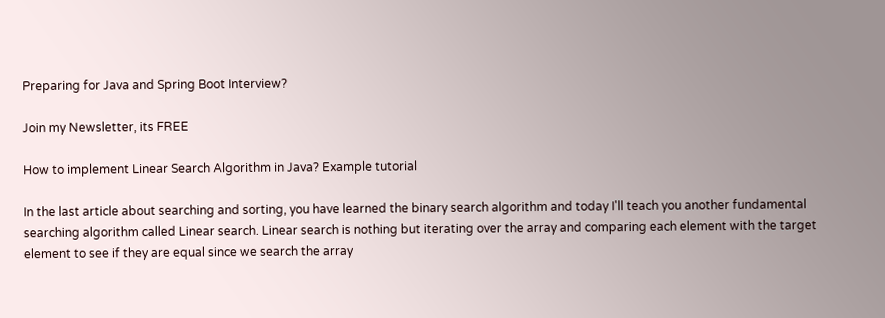Preparing for Java and Spring Boot Interview?

Join my Newsletter, its FREE

How to implement Linear Search Algorithm in Java? Example tutorial

In the last article about searching and sorting, you have learned the binary search algorithm and today I'll teach you another fundamental searching algorithm called Linear search. Linear search is nothing but iterating over the array and comparing each element with the target element to see if they are equal since we search the array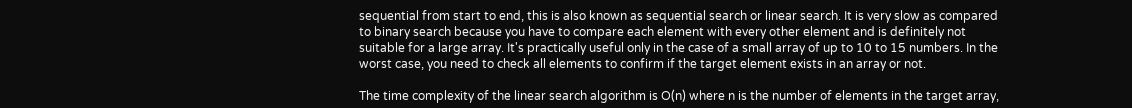sequential from start to end, this is also known as sequential search or linear search. It is very slow as compared to binary search because you have to compare each element with every other element and is definitely not suitable for a large array. It's practically useful only in the case of a small array of up to 10 to 15 numbers. In the worst case, you need to check all elements to confirm if the target element exists in an array or not.

The time complexity of the linear search algorithm is O(n) where n is the number of elements in the target array,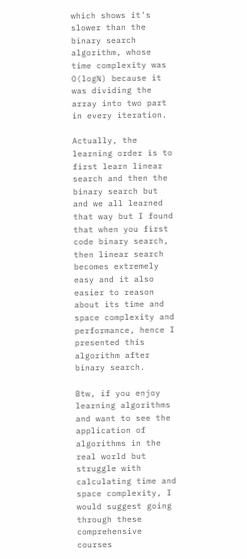which shows it's slower than the binary search algorithm, whose time complexity was O(logN) because it was dividing the array into two part in every iteration.

Actually, the learning order is to first learn linear search and then the binary search but and we all learned that way but I found that when you first code binary search, then linear search becomes extremely easy and it also easier to reason about its time and space complexity and performance, hence I presented this algorithm after binary search.

Btw, if you enjoy learning algorithms and want to see the application of algorithms in the real world but struggle with calculating time and space complexity, I would suggest going through these comprehensive courses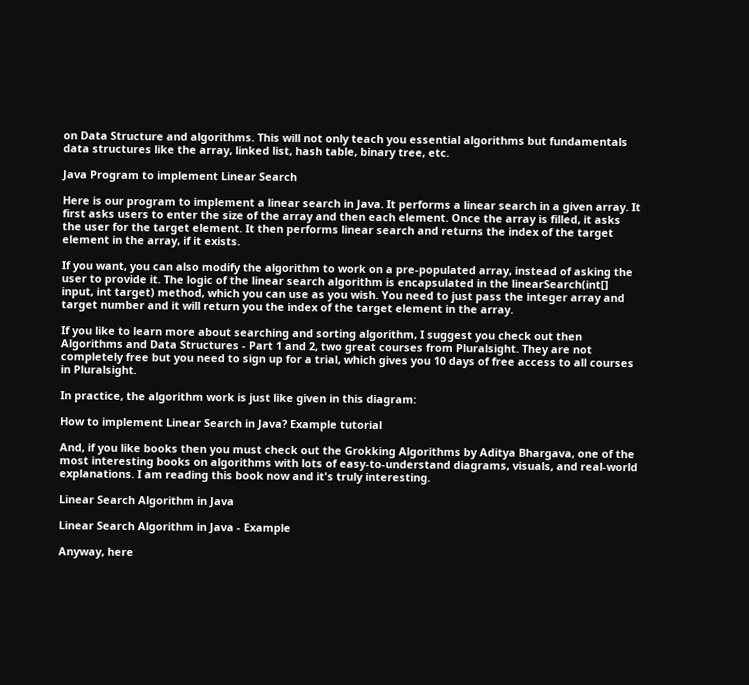on Data Structure and algorithms. This will not only teach you essential algorithms but fundamentals data structures like the array, linked list, hash table, binary tree, etc.

Java Program to implement Linear Search

Here is our program to implement a linear search in Java. It performs a linear search in a given array. It first asks users to enter the size of the array and then each element. Once the array is filled, it asks the user for the target element. It then performs linear search and returns the index of the target element in the array, if it exists.

If you want, you can also modify the algorithm to work on a pre-populated array, instead of asking the user to provide it. The logic of the linear search algorithm is encapsulated in the linearSearch(int[] input, int target) method, which you can use as you wish. You need to just pass the integer array and target number and it will return you the index of the target element in the array.

If you like to learn more about searching and sorting algorithm, I suggest you check out then Algorithms and Data Structures - Part 1 and 2, two great courses from Pluralsight. They are not completely free but you need to sign up for a trial, which gives you 10 days of free access to all courses in Pluralsight.

In practice, the algorithm work is just like given in this diagram:

How to implement Linear Search in Java? Example tutorial

And, if you like books then you must check out the Grokking Algorithms by Aditya Bhargava, one of the most interesting books on algorithms with lots of easy-to-understand diagrams, visuals, and real-world explanations. I am reading this book now and it's truly interesting.

Linear Search Algorithm in Java

Linear Search Algorithm in Java - Example

Anyway, here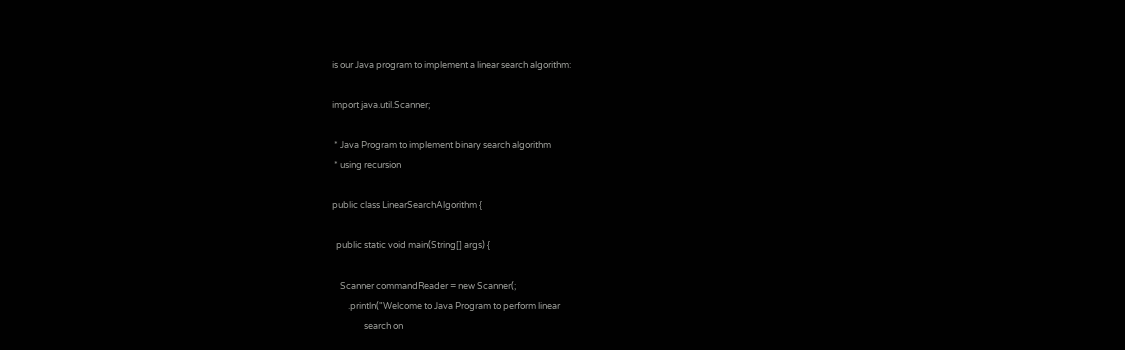is our Java program to implement a linear search algorithm:

import java.util.Scanner;

 * Java Program to implement binary search algorithm
 * using recursion

public class LinearSearchAlgorithm {

  public static void main(String[] args) {

    Scanner commandReader = new Scanner(;
        .println("Welcome to Java Program to perform linear
                search on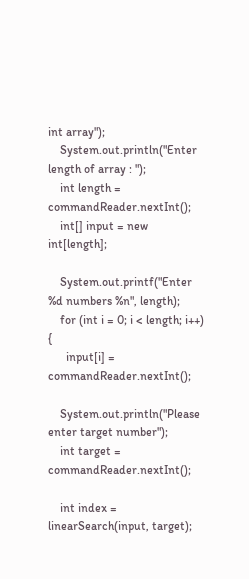int array");
    System.out.println("Enter length of array : ");
    int length = commandReader.nextInt();
    int[] input = new int[length];

    System.out.printf("Enter %d numbers %n", length);
    for (int i = 0; i < length; i++) {
      input[i] = commandReader.nextInt();

    System.out.println("Please enter target number");
    int target = commandReader.nextInt();

    int index = linearSearch(input, target);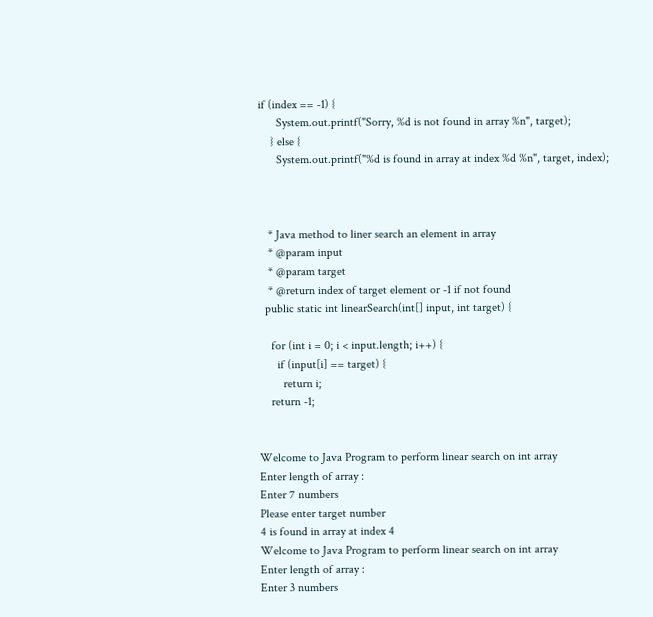if (index == -1) {
      System.out.printf("Sorry, %d is not found in array %n", target);
    } else {
      System.out.printf("%d is found in array at index %d %n", target, index);



   * Java method to liner search an element in array
   * @param input
   * @param target
   * @return index of target element or -1 if not found
  public static int linearSearch(int[] input, int target) {

    for (int i = 0; i < input.length; i++) {
      if (input[i] == target) {
        return i;
    return -1;


Welcome to Java Program to perform linear search on int array
Enter length of array :
Enter 7 numbers
Please enter target number
4 is found in array at index 4
Welcome to Java Program to perform linear search on int array
Enter length of array :
Enter 3 numbers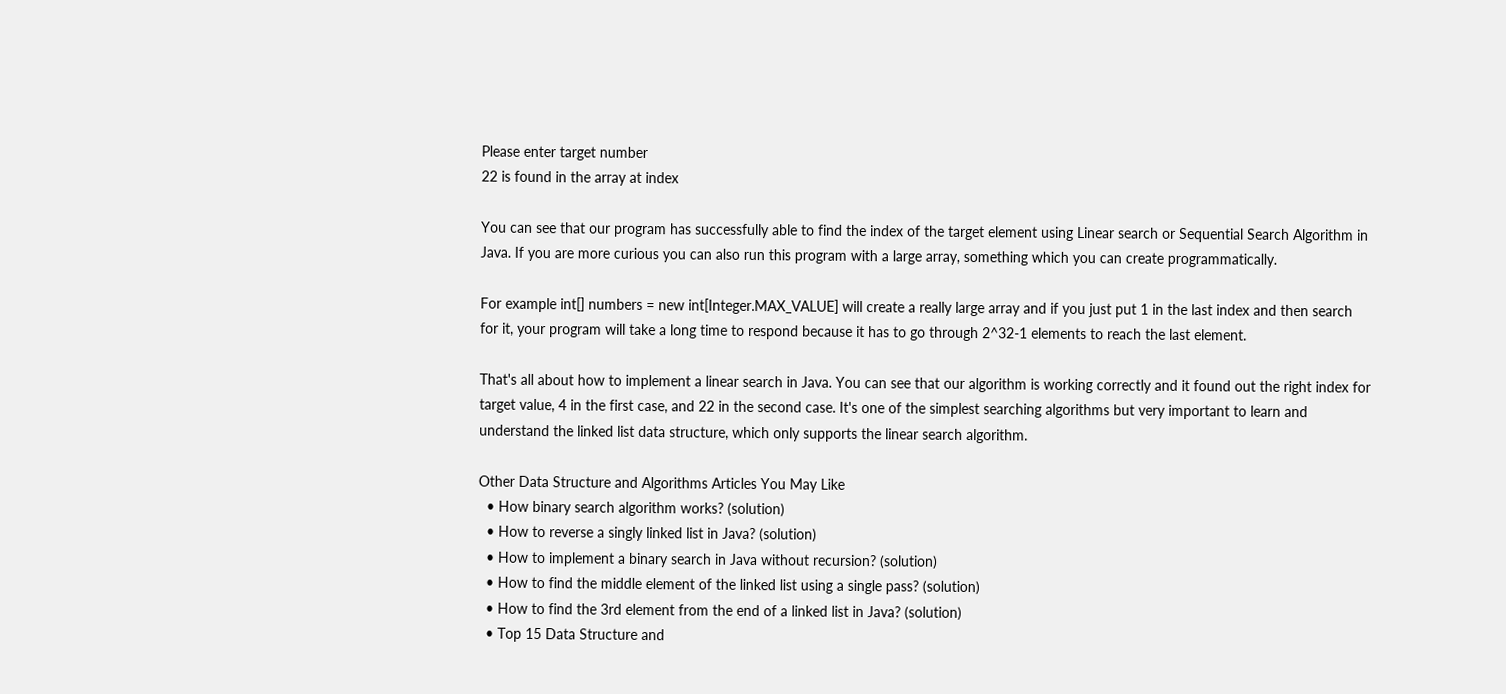Please enter target number
22 is found in the array at index

You can see that our program has successfully able to find the index of the target element using Linear search or Sequential Search Algorithm in Java. If you are more curious you can also run this program with a large array, something which you can create programmatically.

For example int[] numbers = new int[Integer.MAX_VALUE] will create a really large array and if you just put 1 in the last index and then search for it, your program will take a long time to respond because it has to go through 2^32-1 elements to reach the last element.

That's all about how to implement a linear search in Java. You can see that our algorithm is working correctly and it found out the right index for target value, 4 in the first case, and 22 in the second case. It's one of the simplest searching algorithms but very important to learn and understand the linked list data structure, which only supports the linear search algorithm.

Other Data Structure and Algorithms Articles You May Like
  • How binary search algorithm works? (solution)
  • How to reverse a singly linked list in Java? (solution)
  • How to implement a binary search in Java without recursion? (solution)
  • How to find the middle element of the linked list using a single pass? (solution)
  • How to find the 3rd element from the end of a linked list in Java? (solution)
  • Top 15 Data Structure and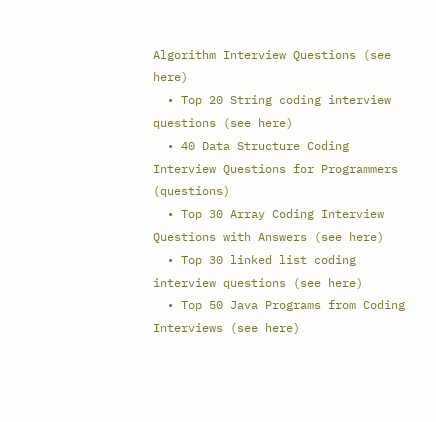Algorithm Interview Questions (see here)
  • Top 20 String coding interview questions (see here)
  • 40 Data Structure Coding Interview Questions for Programmers (questions)
  • Top 30 Array Coding Interview Questions with Answers (see here)
  • Top 30 linked list coding interview questions (see here)
  • Top 50 Java Programs from Coding Interviews (see here)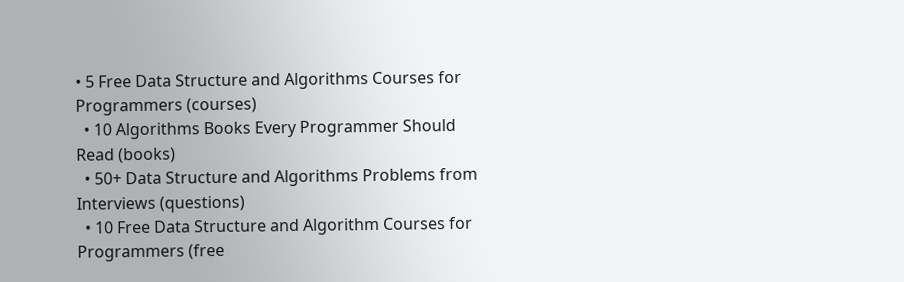• 5 Free Data Structure and Algorithms Courses for Programmers (courses)
  • 10 Algorithms Books Every Programmer Should Read (books)
  • 50+ Data Structure and Algorithms Problems from Interviews (questions)
  • 10 Free Data Structure and Algorithm Courses for Programmers (free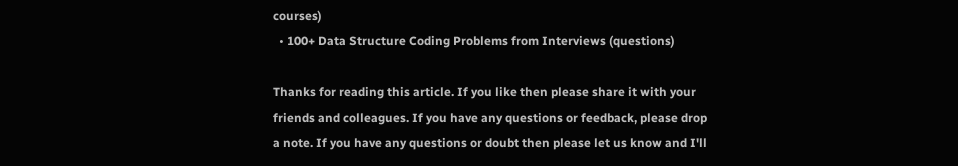courses)
  • 100+ Data Structure Coding Problems from Interviews (questions)

Thanks for reading this article. If you like then please share it with your friends and colleagues. If you have any questions or feedback, please drop a note. If you have any questions or doubt then please let us know and I'll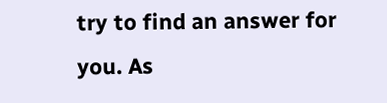try to find an answer for you. As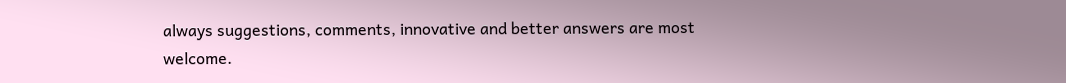always suggestions, comments, innovative and better answers are most welcome.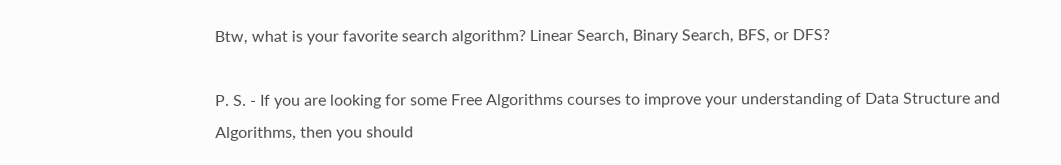Btw, what is your favorite search algorithm? Linear Search, Binary Search, BFS, or DFS?

P. S. - If you are looking for some Free Algorithms courses to improve your understanding of Data Structure and Algorithms, then you should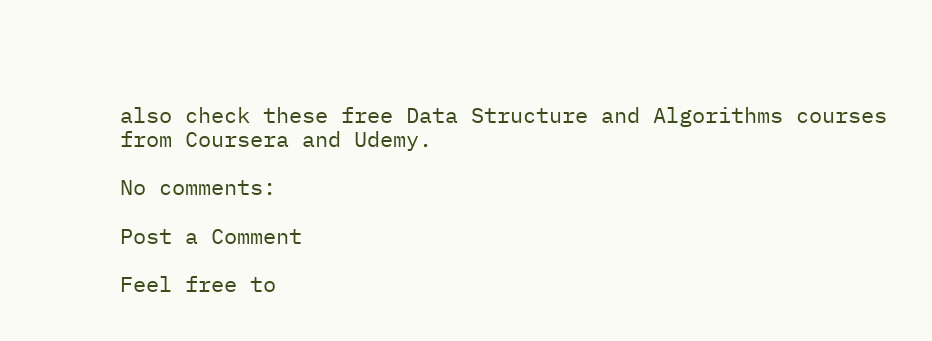also check these free Data Structure and Algorithms courses from Coursera and Udemy.

No comments:

Post a Comment

Feel free to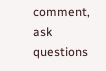comment, ask questions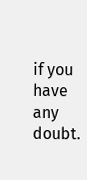if you have any doubt.